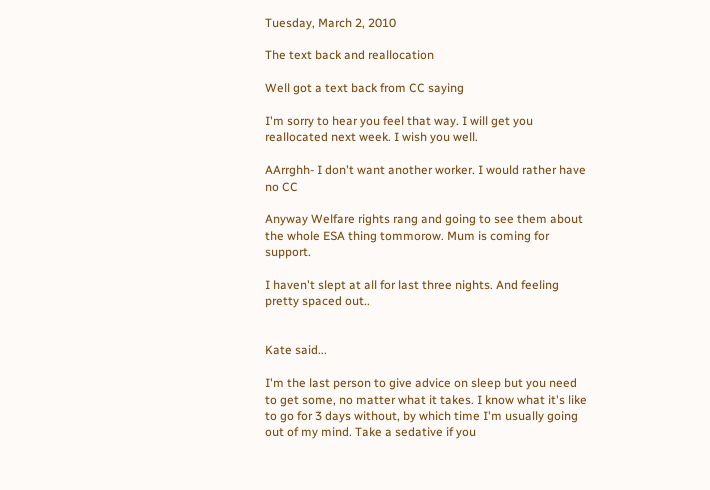Tuesday, March 2, 2010

The text back and reallocation

Well got a text back from CC saying

I'm sorry to hear you feel that way. I will get you reallocated next week. I wish you well.

AArrghh- I don't want another worker. I would rather have no CC

Anyway Welfare rights rang and going to see them about the whole ESA thing tommorow. Mum is coming for support.

I haven't slept at all for last three nights. And feeling pretty spaced out..


Kate said...

I'm the last person to give advice on sleep but you need to get some, no matter what it takes. I know what it's like to go for 3 days without, by which time I'm usually going out of my mind. Take a sedative if you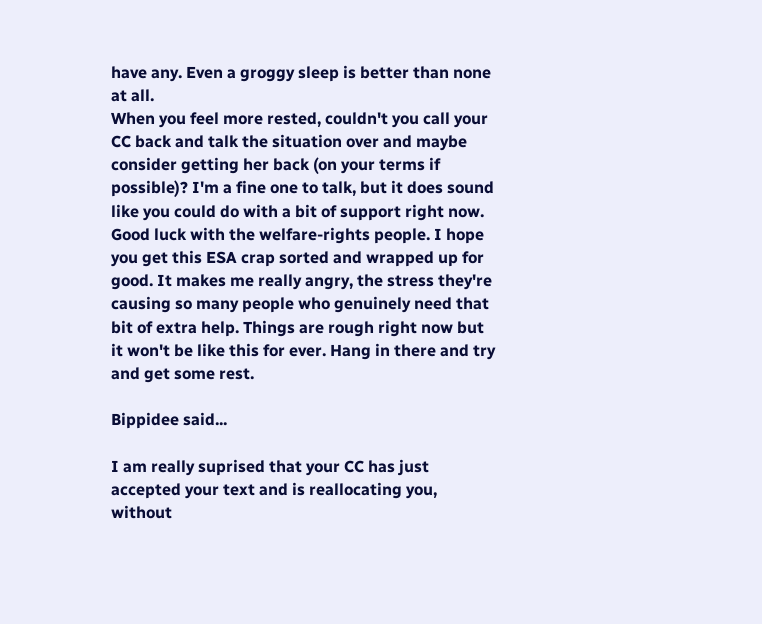have any. Even a groggy sleep is better than none at all.
When you feel more rested, couldn't you call your CC back and talk the situation over and maybe consider getting her back (on your terms if possible)? I'm a fine one to talk, but it does sound like you could do with a bit of support right now.
Good luck with the welfare-rights people. I hope you get this ESA crap sorted and wrapped up for good. It makes me really angry, the stress they're causing so many people who genuinely need that bit of extra help. Things are rough right now but it won't be like this for ever. Hang in there and try and get some rest.

Bippidee said...

I am really suprised that your CC has just accepted your text and is reallocating you, without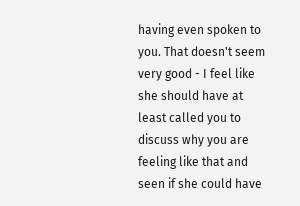having even spoken to you. That doesn't seem very good - I feel like she should have at least called you to discuss why you are feeling like that and seen if she could have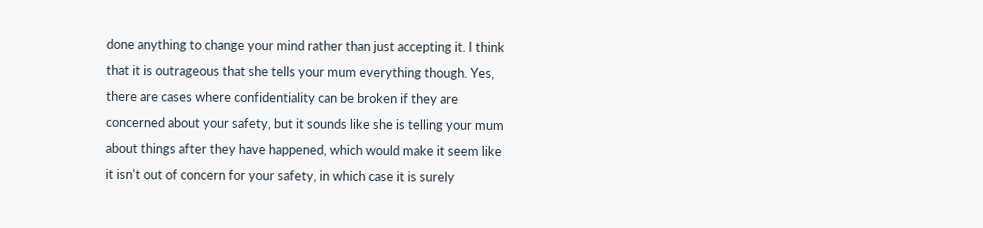done anything to change your mind rather than just accepting it. I think that it is outrageous that she tells your mum everything though. Yes, there are cases where confidentiality can be broken if they are concerned about your safety, but it sounds like she is telling your mum about things after they have happened, which would make it seem like it isn't out of concern for your safety, in which case it is surely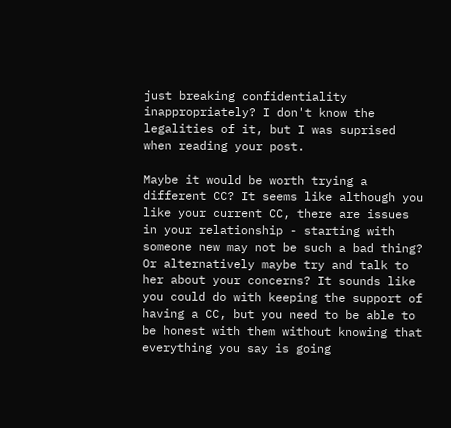just breaking confidentiality inappropriately? I don't know the legalities of it, but I was suprised when reading your post.

Maybe it would be worth trying a different CC? It seems like although you like your current CC, there are issues in your relationship - starting with someone new may not be such a bad thing? Or alternatively maybe try and talk to her about your concerns? It sounds like you could do with keeping the support of having a CC, but you need to be able to be honest with them without knowing that everything you say is going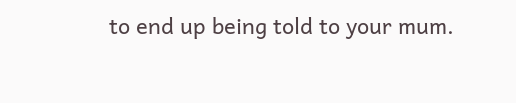to end up being told to your mum.